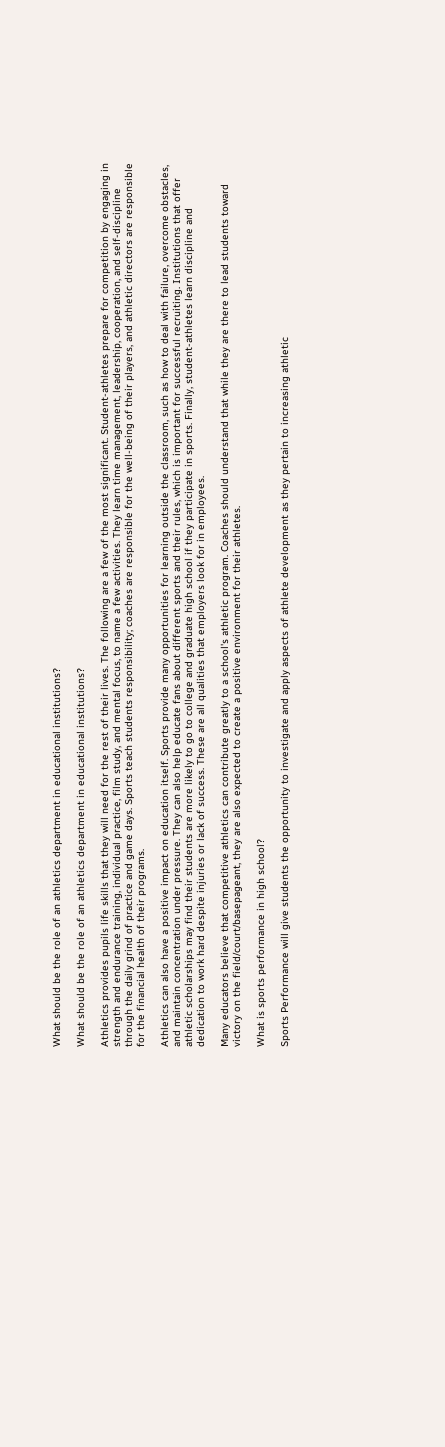What should be the role of an athletics department in educational institutions?

What should be the role of an athletics department in educational institutions?

Athletics provides pupils life skills that they will need for the rest of their lives. The following are a few of the most significant. Student-athletes prepare for competition by engaging in strength and endurance training, individual practice, film study, and mental focus, to name a few activities. They learn time management, leadership, cooperation, and self-discipline through the daily grind of practice and game days. Sports teach students responsibility; coaches are responsible for the well-being of their players, and athletic directors are responsible for the financial health of their programs.

Athletics can also have a positive impact on education itself. Sports provide many opportunities for learning outside the classroom, such as how to deal with failure, overcome obstacles, and maintain concentration under pressure. They can also help educate fans about different sports and their rules, which is important for successful recruiting. Institutions that offer athletic scholarships may find their students are more likely to go to college and graduate high school if they participate in sports. Finally, student-athletes learn discipline and dedication to work hard despite injuries or lack of success. These are all qualities that employers look for in employees.

Many educators believe that competitive athletics can contribute greatly to a school's athletic program. Coaches should understand that while they are there to lead students toward victory on the field/court/basepageant, they are also expected to create a positive environment for their athletes.

What is sports performance in high school?

Sports Performance will give students the opportunity to investigate and apply aspects of athlete development as they pertain to increasing athletic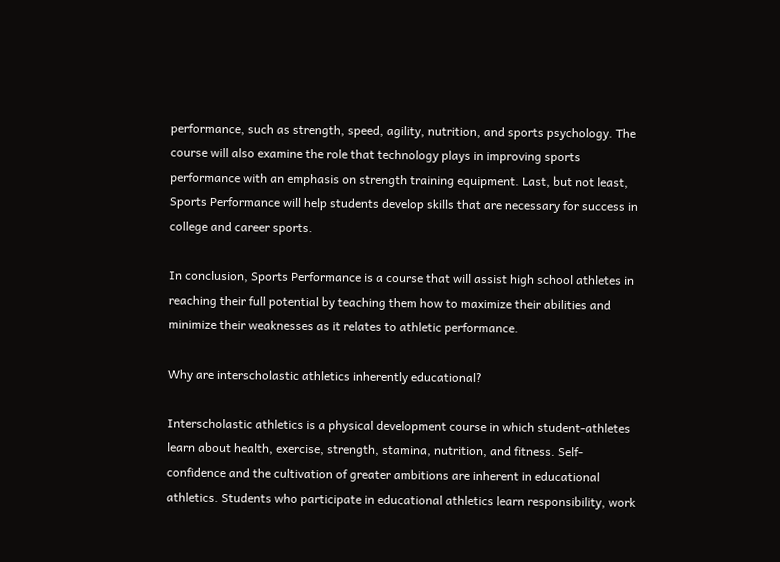performance, such as strength, speed, agility, nutrition, and sports psychology. The course will also examine the role that technology plays in improving sports performance with an emphasis on strength training equipment. Last, but not least, Sports Performance will help students develop skills that are necessary for success in college and career sports.

In conclusion, Sports Performance is a course that will assist high school athletes in reaching their full potential by teaching them how to maximize their abilities and minimize their weaknesses as it relates to athletic performance.

Why are interscholastic athletics inherently educational?

Interscholastic athletics is a physical development course in which student-athletes learn about health, exercise, strength, stamina, nutrition, and fitness. Self-confidence and the cultivation of greater ambitions are inherent in educational athletics. Students who participate in educational athletics learn responsibility, work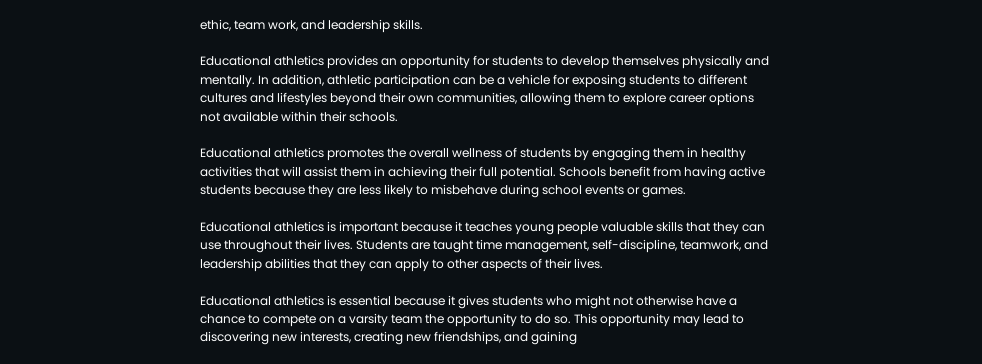ethic, team work, and leadership skills.

Educational athletics provides an opportunity for students to develop themselves physically and mentally. In addition, athletic participation can be a vehicle for exposing students to different cultures and lifestyles beyond their own communities, allowing them to explore career options not available within their schools.

Educational athletics promotes the overall wellness of students by engaging them in healthy activities that will assist them in achieving their full potential. Schools benefit from having active students because they are less likely to misbehave during school events or games.

Educational athletics is important because it teaches young people valuable skills that they can use throughout their lives. Students are taught time management, self-discipline, teamwork, and leadership abilities that they can apply to other aspects of their lives.

Educational athletics is essential because it gives students who might not otherwise have a chance to compete on a varsity team the opportunity to do so. This opportunity may lead to discovering new interests, creating new friendships, and gaining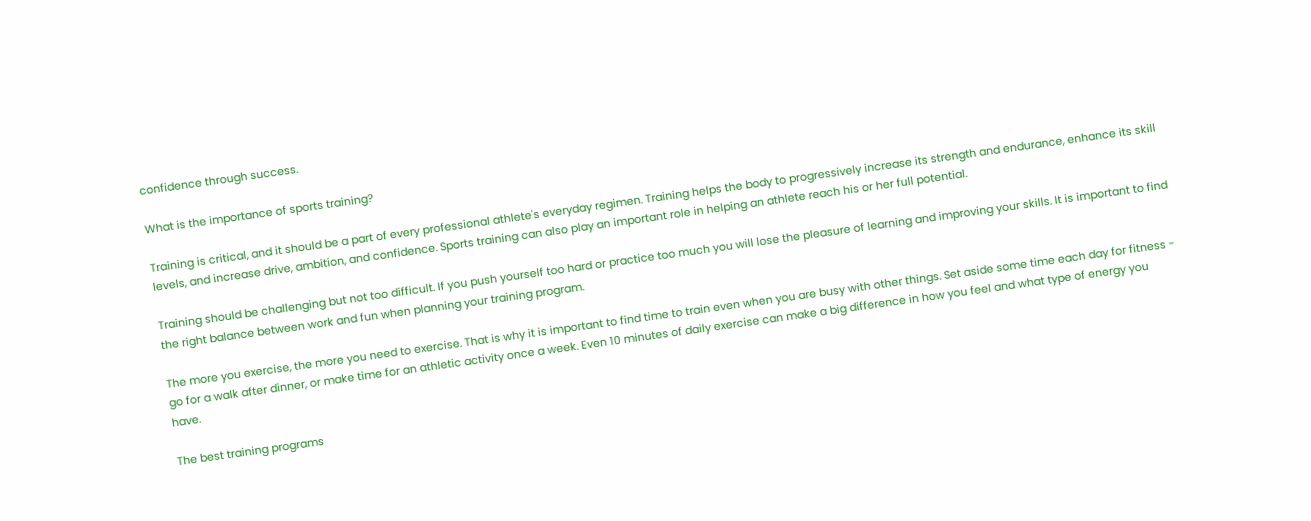confidence through success.

What is the importance of sports training?

Training is critical, and it should be a part of every professional athlete's everyday regimen. Training helps the body to progressively increase its strength and endurance, enhance its skill levels, and increase drive, ambition, and confidence. Sports training can also play an important role in helping an athlete reach his or her full potential.

Training should be challenging but not too difficult. If you push yourself too hard or practice too much you will lose the pleasure of learning and improving your skills. It is important to find the right balance between work and fun when planning your training program.

The more you exercise, the more you need to exercise. That is why it is important to find time to train even when you are busy with other things. Set aside some time each day for fitness - go for a walk after dinner, or make time for an athletic activity once a week. Even 10 minutes of daily exercise can make a big difference in how you feel and what type of energy you have.

The best training programs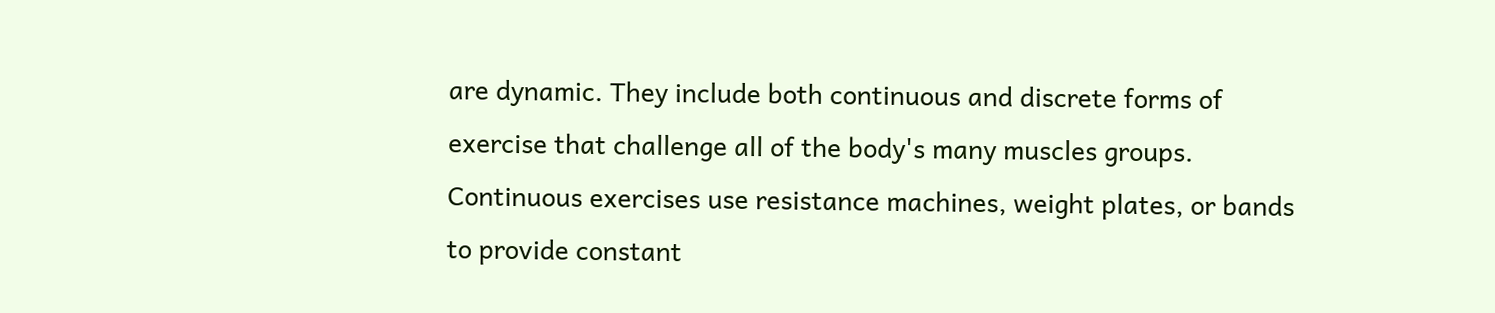are dynamic. They include both continuous and discrete forms of exercise that challenge all of the body's many muscles groups. Continuous exercises use resistance machines, weight plates, or bands to provide constant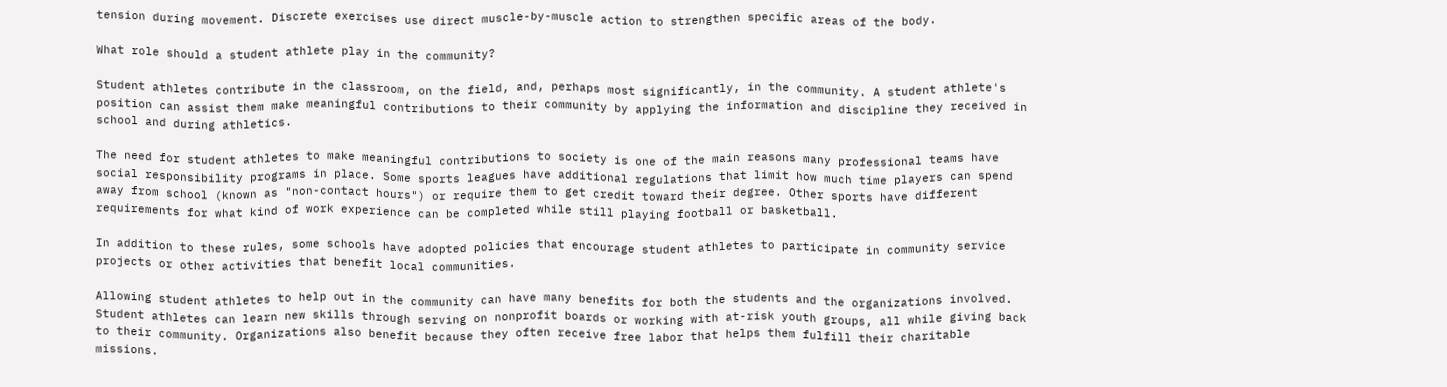tension during movement. Discrete exercises use direct muscle-by-muscle action to strengthen specific areas of the body.

What role should a student athlete play in the community?

Student athletes contribute in the classroom, on the field, and, perhaps most significantly, in the community. A student athlete's position can assist them make meaningful contributions to their community by applying the information and discipline they received in school and during athletics.

The need for student athletes to make meaningful contributions to society is one of the main reasons many professional teams have social responsibility programs in place. Some sports leagues have additional regulations that limit how much time players can spend away from school (known as "non-contact hours") or require them to get credit toward their degree. Other sports have different requirements for what kind of work experience can be completed while still playing football or basketball.

In addition to these rules, some schools have adopted policies that encourage student athletes to participate in community service projects or other activities that benefit local communities.

Allowing student athletes to help out in the community can have many benefits for both the students and the organizations involved. Student athletes can learn new skills through serving on nonprofit boards or working with at-risk youth groups, all while giving back to their community. Organizations also benefit because they often receive free labor that helps them fulfill their charitable missions.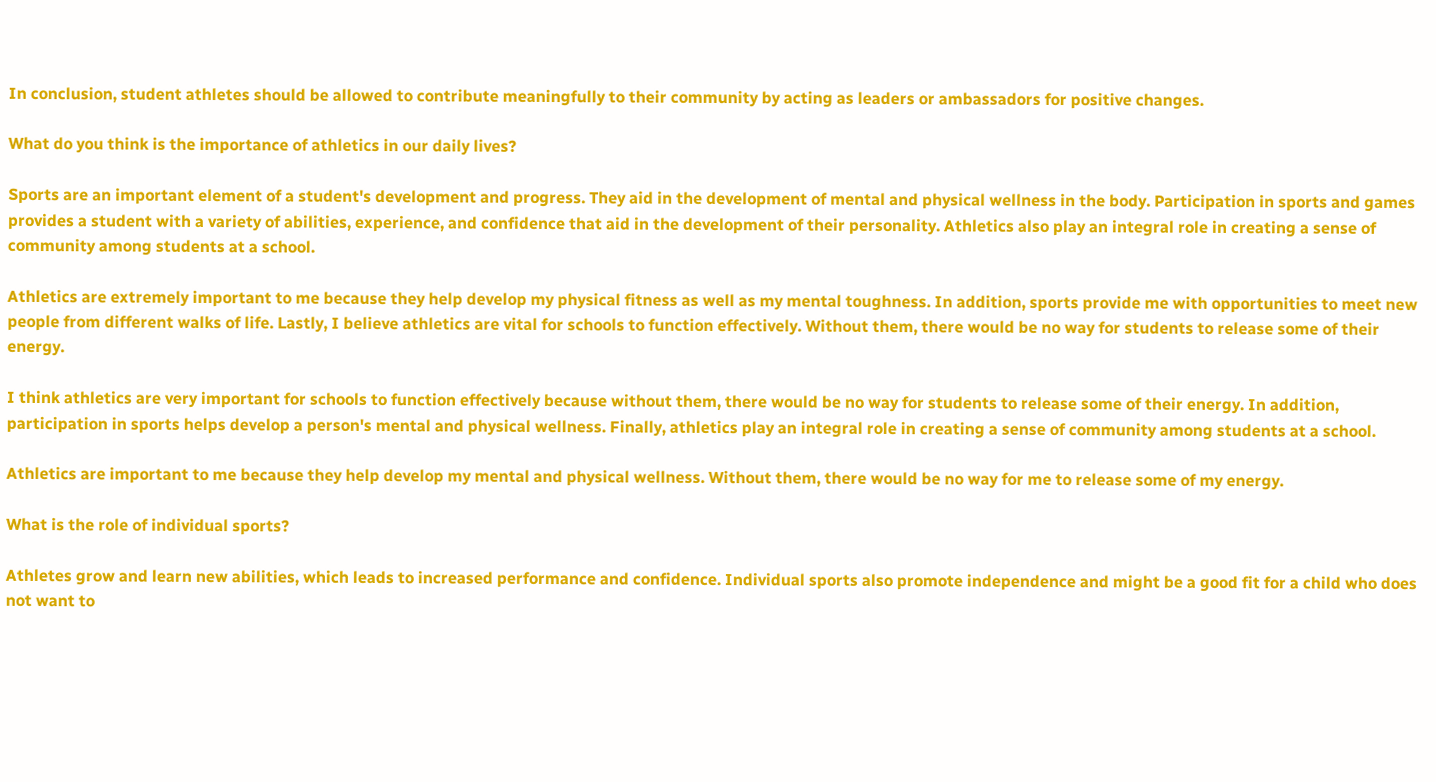In conclusion, student athletes should be allowed to contribute meaningfully to their community by acting as leaders or ambassadors for positive changes.

What do you think is the importance of athletics in our daily lives?

Sports are an important element of a student's development and progress. They aid in the development of mental and physical wellness in the body. Participation in sports and games provides a student with a variety of abilities, experience, and confidence that aid in the development of their personality. Athletics also play an integral role in creating a sense of community among students at a school.

Athletics are extremely important to me because they help develop my physical fitness as well as my mental toughness. In addition, sports provide me with opportunities to meet new people from different walks of life. Lastly, I believe athletics are vital for schools to function effectively. Without them, there would be no way for students to release some of their energy.

I think athletics are very important for schools to function effectively because without them, there would be no way for students to release some of their energy. In addition, participation in sports helps develop a person's mental and physical wellness. Finally, athletics play an integral role in creating a sense of community among students at a school.

Athletics are important to me because they help develop my mental and physical wellness. Without them, there would be no way for me to release some of my energy.

What is the role of individual sports?

Athletes grow and learn new abilities, which leads to increased performance and confidence. Individual sports also promote independence and might be a good fit for a child who does not want to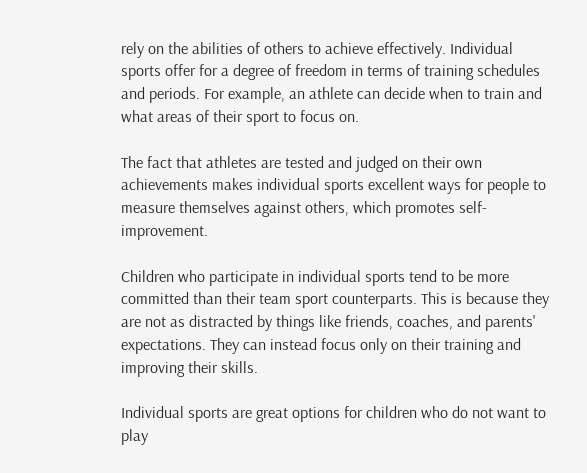rely on the abilities of others to achieve effectively. Individual sports offer for a degree of freedom in terms of training schedules and periods. For example, an athlete can decide when to train and what areas of their sport to focus on.

The fact that athletes are tested and judged on their own achievements makes individual sports excellent ways for people to measure themselves against others, which promotes self-improvement.

Children who participate in individual sports tend to be more committed than their team sport counterparts. This is because they are not as distracted by things like friends, coaches, and parents' expectations. They can instead focus only on their training and improving their skills.

Individual sports are great options for children who do not want to play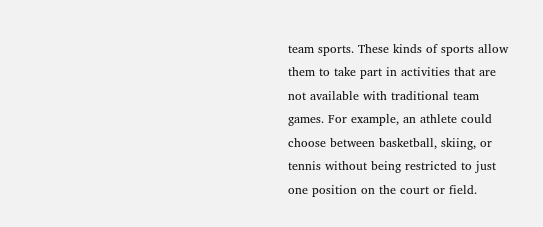team sports. These kinds of sports allow them to take part in activities that are not available with traditional team games. For example, an athlete could choose between basketball, skiing, or tennis without being restricted to just one position on the court or field.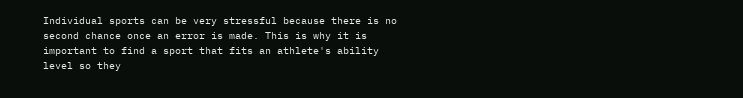Individual sports can be very stressful because there is no second chance once an error is made. This is why it is important to find a sport that fits an athlete's ability level so they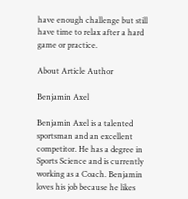have enough challenge but still have time to relax after a hard game or practice.

About Article Author

Benjamin Axel

Benjamin Axel is a talented sportsman and an excellent competitor. He has a degree in Sports Science and is currently working as a Coach. Benjamin loves his job because he likes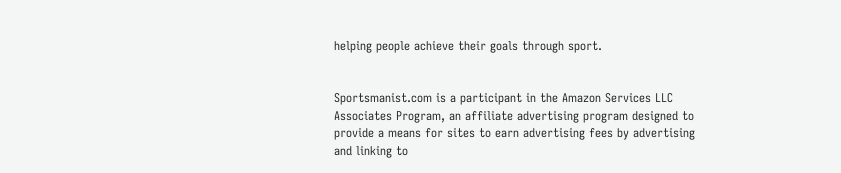helping people achieve their goals through sport.


Sportsmanist.com is a participant in the Amazon Services LLC Associates Program, an affiliate advertising program designed to provide a means for sites to earn advertising fees by advertising and linking to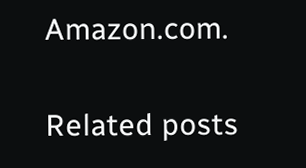Amazon.com.

Related posts